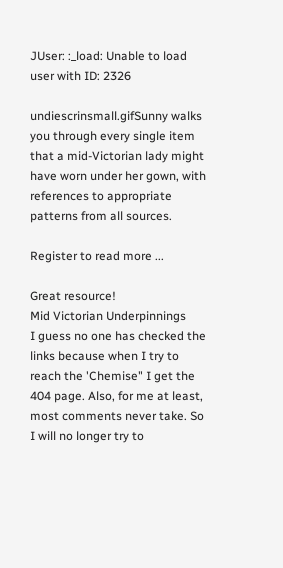JUser: :_load: Unable to load user with ID: 2326

undiescrinsmall.gifSunny walks you through every single item that a mid-Victorian lady might have worn under her gown, with references to appropriate patterns from all sources.

Register to read more ...

Great resource!
Mid Victorian Underpinnings
I guess no one has checked the links because when I try to reach the 'Chemise" I get the 404 page. Also, for me at least, most comments never take. So I will no longer try to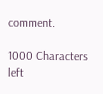comment.

1000 Characters left